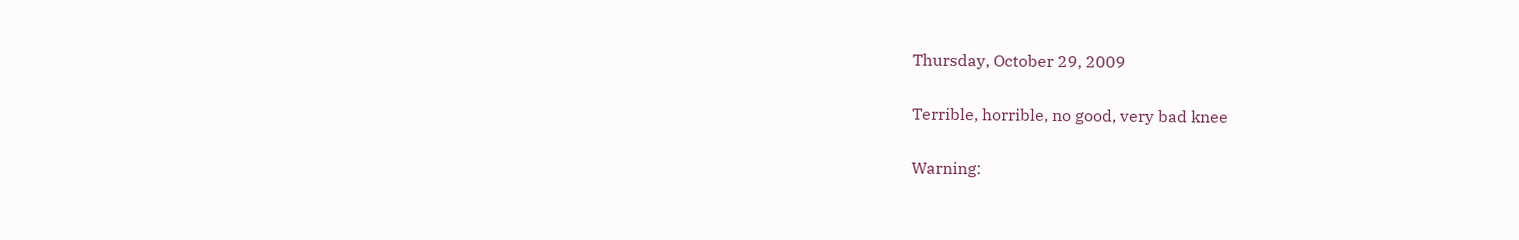Thursday, October 29, 2009

Terrible, horrible, no good, very bad knee

Warning: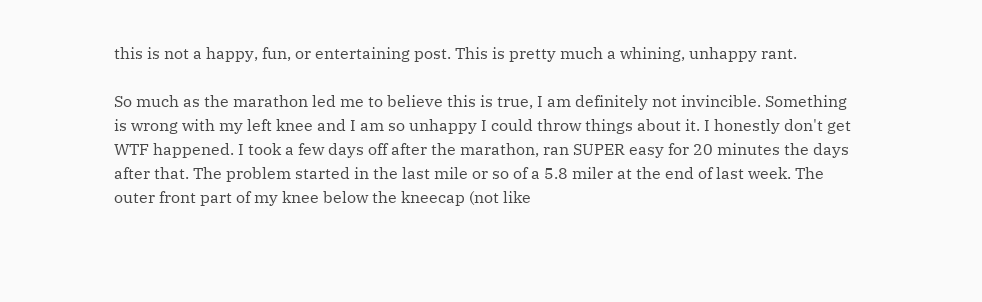this is not a happy, fun, or entertaining post. This is pretty much a whining, unhappy rant.

So much as the marathon led me to believe this is true, I am definitely not invincible. Something is wrong with my left knee and I am so unhappy I could throw things about it. I honestly don't get WTF happened. I took a few days off after the marathon, ran SUPER easy for 20 minutes the days after that. The problem started in the last mile or so of a 5.8 miler at the end of last week. The outer front part of my knee below the kneecap (not like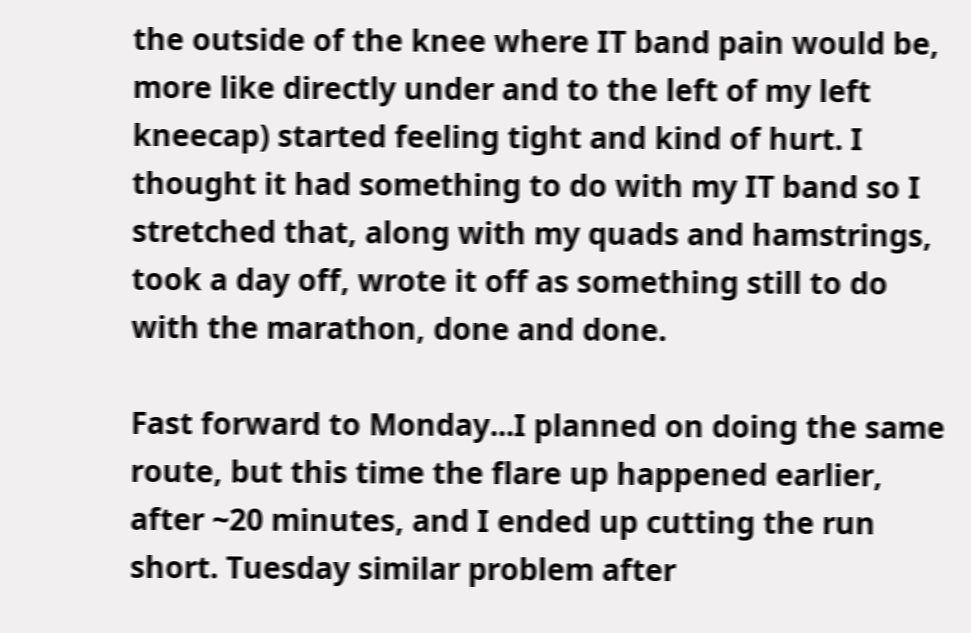the outside of the knee where IT band pain would be, more like directly under and to the left of my left kneecap) started feeling tight and kind of hurt. I thought it had something to do with my IT band so I stretched that, along with my quads and hamstrings, took a day off, wrote it off as something still to do with the marathon, done and done.

Fast forward to Monday...I planned on doing the same route, but this time the flare up happened earlier, after ~20 minutes, and I ended up cutting the run short. Tuesday similar problem after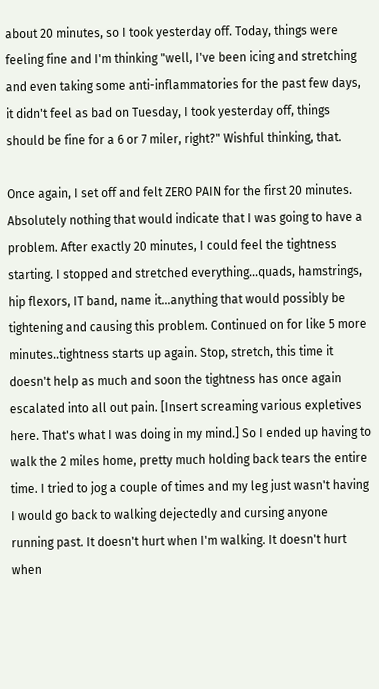about 20 minutes, so I took yesterday off. Today, things were feeling fine and I'm thinking "well, I've been icing and stretching and even taking some anti-inflammatories for the past few days, it didn't feel as bad on Tuesday, I took yesterday off, things should be fine for a 6 or 7 miler, right?" Wishful thinking, that.

Once again, I set off and felt ZERO PAIN for the first 20 minutes. Absolutely nothing that would indicate that I was going to have a problem. After exactly 20 minutes, I could feel the tightness starting. I stopped and stretched everything...quads, hamstrings, hip flexors, IT band, name it...anything that would possibly be tightening and causing this problem. Continued on for like 5 more minutes..tightness starts up again. Stop, stretch, this time it doesn't help as much and soon the tightness has once again escalated into all out pain. [Insert screaming various expletives here. That's what I was doing in my mind.] So I ended up having to walk the 2 miles home, pretty much holding back tears the entire time. I tried to jog a couple of times and my leg just wasn't having I would go back to walking dejectedly and cursing anyone running past. It doesn't hurt when I'm walking. It doesn't hurt when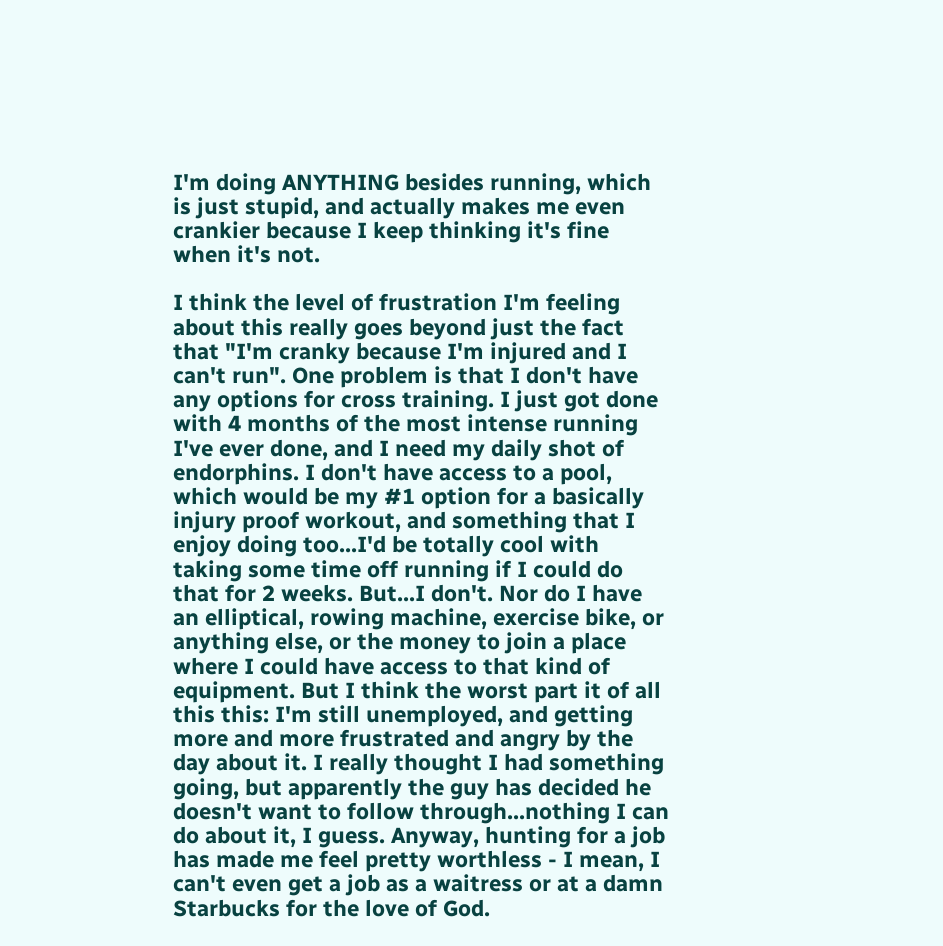I'm doing ANYTHING besides running, which is just stupid, and actually makes me even crankier because I keep thinking it's fine when it's not.

I think the level of frustration I'm feeling about this really goes beyond just the fact that "I'm cranky because I'm injured and I can't run". One problem is that I don't have any options for cross training. I just got done with 4 months of the most intense running I've ever done, and I need my daily shot of endorphins. I don't have access to a pool, which would be my #1 option for a basically injury proof workout, and something that I enjoy doing too...I'd be totally cool with taking some time off running if I could do that for 2 weeks. But...I don't. Nor do I have an elliptical, rowing machine, exercise bike, or anything else, or the money to join a place where I could have access to that kind of equipment. But I think the worst part it of all this this: I'm still unemployed, and getting more and more frustrated and angry by the day about it. I really thought I had something going, but apparently the guy has decided he doesn't want to follow through...nothing I can do about it, I guess. Anyway, hunting for a job has made me feel pretty worthless - I mean, I can't even get a job as a waitress or at a damn Starbucks for the love of God.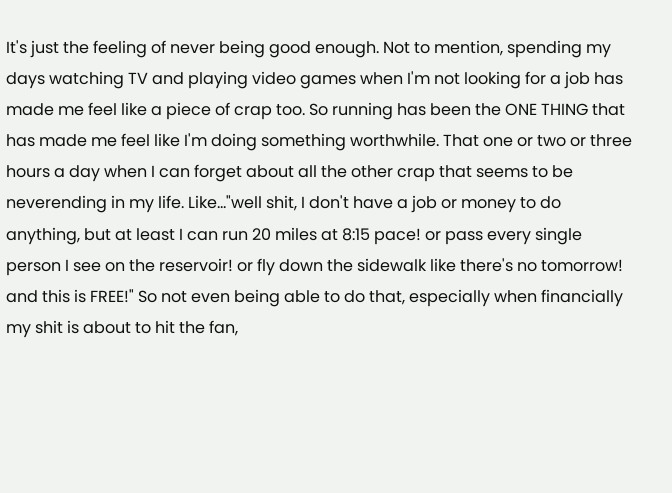It's just the feeling of never being good enough. Not to mention, spending my days watching TV and playing video games when I'm not looking for a job has made me feel like a piece of crap too. So running has been the ONE THING that has made me feel like I'm doing something worthwhile. That one or two or three hours a day when I can forget about all the other crap that seems to be neverending in my life. Like..."well shit, I don't have a job or money to do anything, but at least I can run 20 miles at 8:15 pace! or pass every single person I see on the reservoir! or fly down the sidewalk like there's no tomorrow! and this is FREE!" So not even being able to do that, especially when financially my shit is about to hit the fan,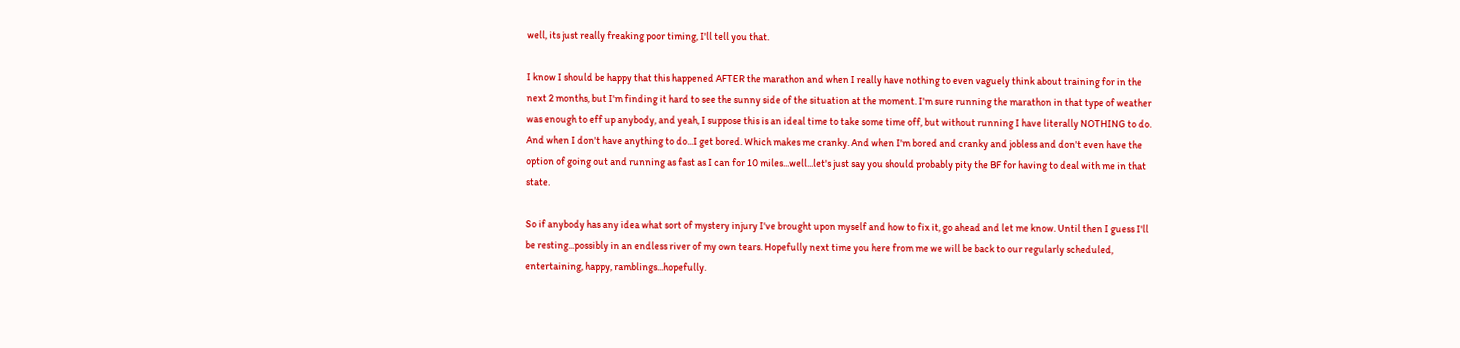well, its just really freaking poor timing, I'll tell you that.

I know I should be happy that this happened AFTER the marathon and when I really have nothing to even vaguely think about training for in the next 2 months, but I'm finding it hard to see the sunny side of the situation at the moment. I'm sure running the marathon in that type of weather was enough to eff up anybody, and yeah, I suppose this is an ideal time to take some time off, but without running I have literally NOTHING to do. And when I don't have anything to do...I get bored. Which makes me cranky. And when I'm bored and cranky and jobless and don't even have the option of going out and running as fast as I can for 10 miles...well...let's just say you should probably pity the BF for having to deal with me in that state.

So if anybody has any idea what sort of mystery injury I've brought upon myself and how to fix it, go ahead and let me know. Until then I guess I'll be resting...possibly in an endless river of my own tears. Hopefully next time you here from me we will be back to our regularly scheduled, entertaining, happy, ramblings...hopefully.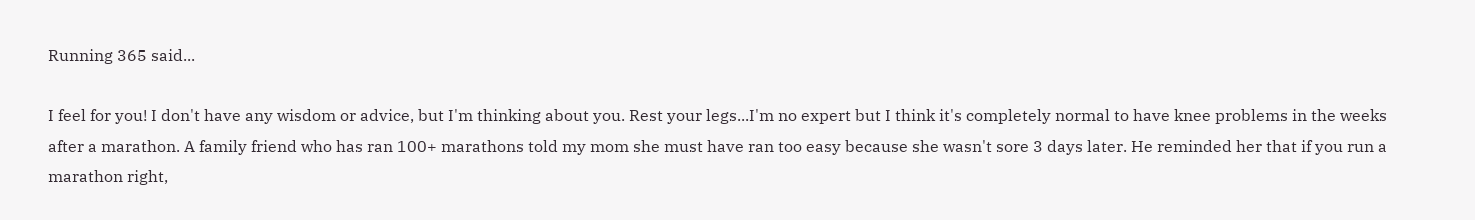Running 365 said...

I feel for you! I don't have any wisdom or advice, but I'm thinking about you. Rest your legs...I'm no expert but I think it's completely normal to have knee problems in the weeks after a marathon. A family friend who has ran 100+ marathons told my mom she must have ran too easy because she wasn't sore 3 days later. He reminded her that if you run a marathon right,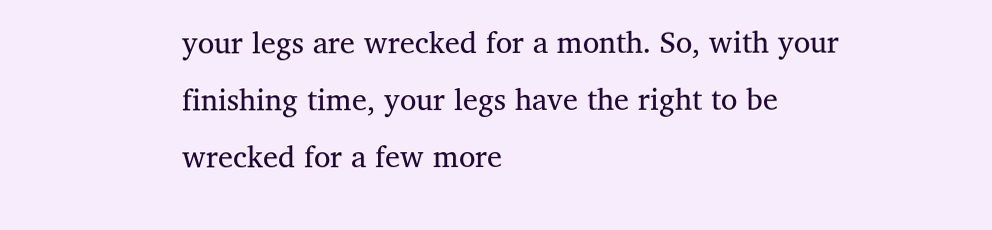your legs are wrecked for a month. So, with your finishing time, your legs have the right to be wrecked for a few more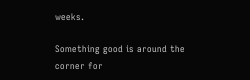weeks.

Something good is around the corner for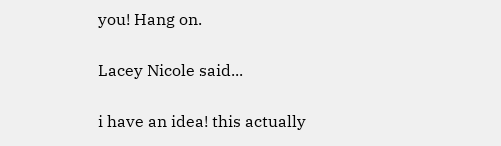you! Hang on.

Lacey Nicole said...

i have an idea! this actually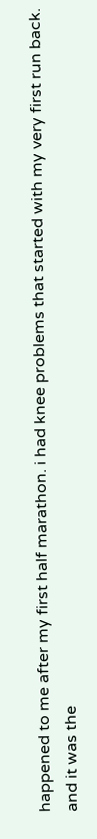happened to me after my first half marathon. i had knee problems that started with my very first run back. and it was the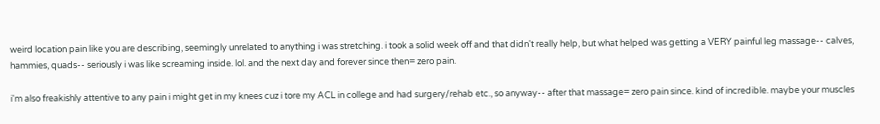weird location pain like you are describing, seemingly unrelated to anything i was stretching. i took a solid week off and that didn't really help, but what helped was getting a VERY painful leg massage-- calves, hammies, quads-- seriously i was like screaming inside. lol. and the next day and forever since then= zero pain.

i'm also freakishly attentive to any pain i might get in my knees cuz i tore my ACL in college and had surgery/rehab etc., so anyway-- after that massage= zero pain since. kind of incredible. maybe your muscles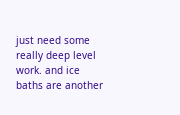just need some really deep level work. and ice baths are another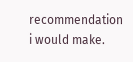recommendation i would make.